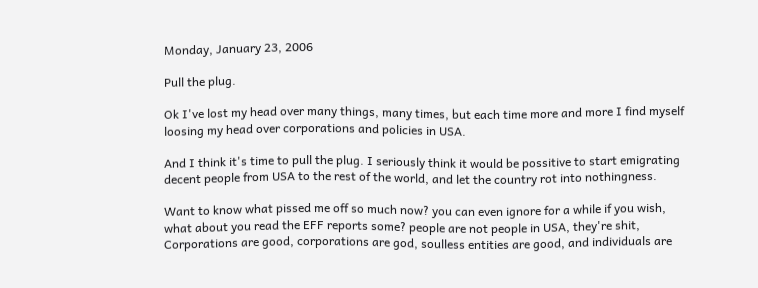Monday, January 23, 2006

Pull the plug.

Ok I've lost my head over many things, many times, but each time more and more I find myself loosing my head over corporations and policies in USA.

And I think it's time to pull the plug. I seriously think it would be possitive to start emigrating decent people from USA to the rest of the world, and let the country rot into nothingness.

Want to know what pissed me off so much now? you can even ignore for a while if you wish, what about you read the EFF reports some? people are not people in USA, they're shit, Corporations are good, corporations are god, soulless entities are good, and individuals are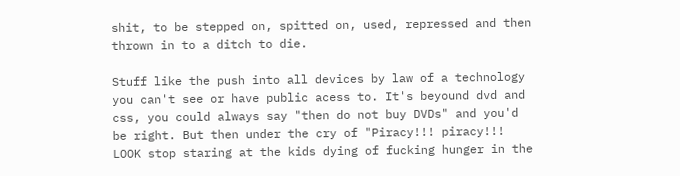shit, to be stepped on, spitted on, used, repressed and then thrown in to a ditch to die.

Stuff like the push into all devices by law of a technology you can't see or have public acess to. It's beyound dvd and css, you could always say "then do not buy DVDs" and you'd be right. But then under the cry of "Piracy!!! piracy!!! LOOK stop staring at the kids dying of fucking hunger in the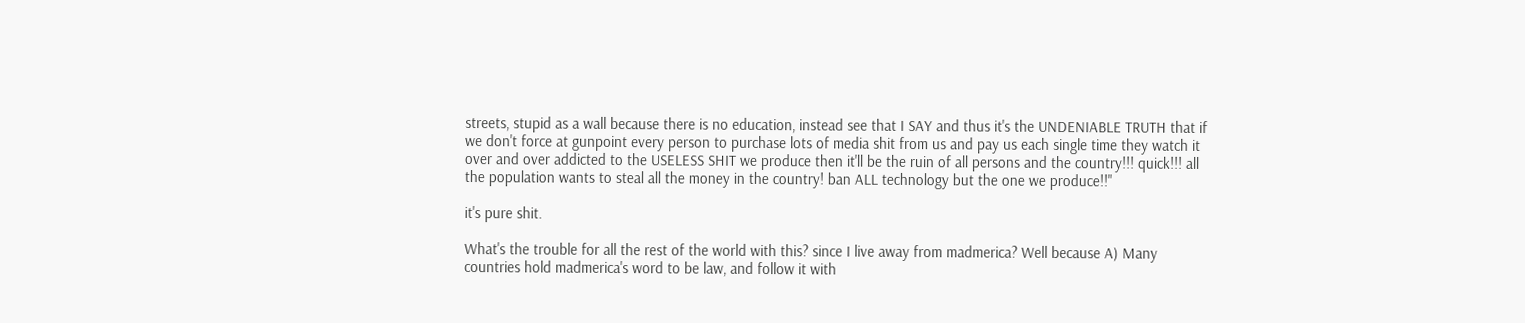streets, stupid as a wall because there is no education, instead see that I SAY and thus it's the UNDENIABLE TRUTH that if we don't force at gunpoint every person to purchase lots of media shit from us and pay us each single time they watch it over and over addicted to the USELESS SHIT we produce then it'll be the ruin of all persons and the country!!! quick!!! all the population wants to steal all the money in the country! ban ALL technology but the one we produce!!"

it's pure shit.

What's the trouble for all the rest of the world with this? since I live away from madmerica? Well because A) Many countries hold madmerica's word to be law, and follow it with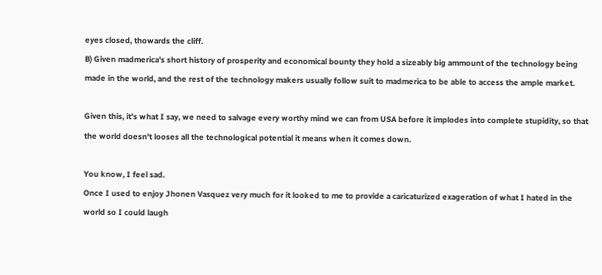eyes closed, thowards the cliff.
B) Given madmerica's short history of prosperity and economical bounty they hold a sizeably big ammount of the technology being made in the world, and the rest of the technology makers usually follow suit to madmerica to be able to access the ample market.

Given this, it's what I say, we need to salvage every worthy mind we can from USA before it implodes into complete stupidity, so that the world doesn't looses all the technological potential it means when it comes down.

You know, I feel sad.
Once I used to enjoy Jhonen Vasquez very much for it looked to me to provide a caricaturized exageration of what I hated in the world so I could laugh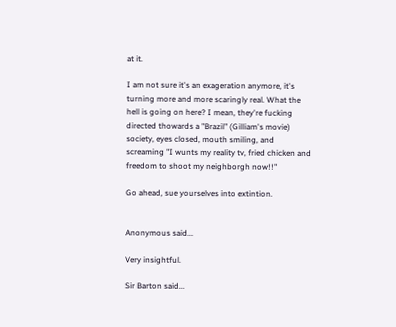at it.

I am not sure it's an exageration anymore, it's turning more and more scaringly real. What the hell is going on here? I mean, they're fucking directed thowards a "Brazil" (Gilliam's movie) society, eyes closed, mouth smiling, and screaming "I wunts my reality tv, fried chicken and freedom to shoot my neighborgh now!!"

Go ahead, sue yourselves into extintion.


Anonymous said...

Very insightful.

Sir Barton said...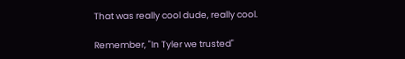That was really cool dude, really cool.

Remember, "In Tyler we trusted"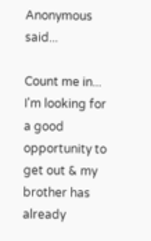Anonymous said...

Count me in... I'm looking for a good opportunity to get out & my brother has already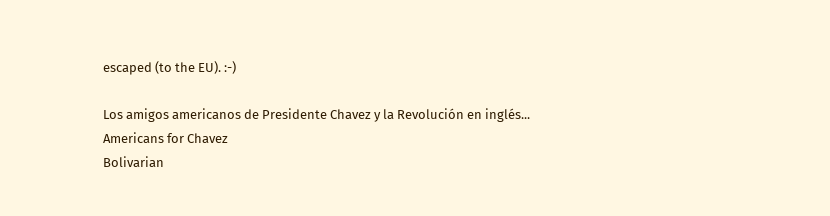escaped (to the EU). :-)

Los amigos americanos de Presidente Chavez y la Revolución en inglés...
Americans for Chavez
Bolivarian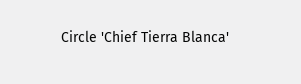Circle 'Chief Tierra Blanca'